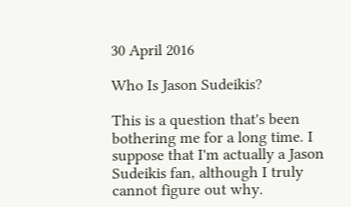30 April 2016

Who Is Jason Sudeikis?

This is a question that's been bothering me for a long time. I suppose that I'm actually a Jason Sudeikis fan, although I truly cannot figure out why.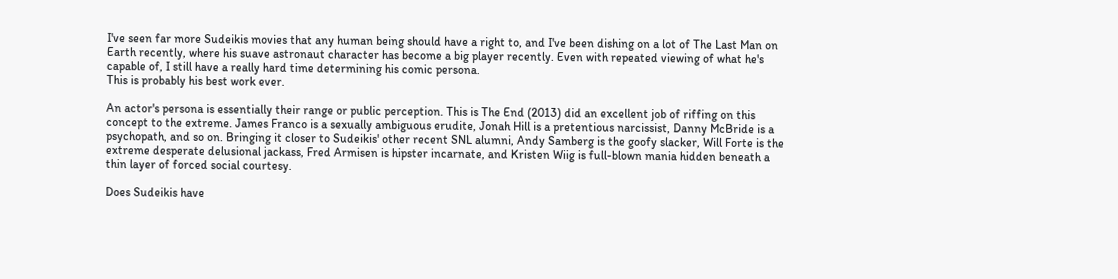I've seen far more Sudeikis movies that any human being should have a right to, and I've been dishing on a lot of The Last Man on Earth recently, where his suave astronaut character has become a big player recently. Even with repeated viewing of what he's capable of, I still have a really hard time determining his comic persona.
This is probably his best work ever.

An actor's persona is essentially their range or public perception. This is The End (2013) did an excellent job of riffing on this concept to the extreme. James Franco is a sexually ambiguous erudite, Jonah Hill is a pretentious narcissist, Danny McBride is a psychopath, and so on. Bringing it closer to Sudeikis' other recent SNL alumni, Andy Samberg is the goofy slacker, Will Forte is the extreme desperate delusional jackass, Fred Armisen is hipster incarnate, and Kristen Wiig is full-blown mania hidden beneath a thin layer of forced social courtesy.

Does Sudeikis have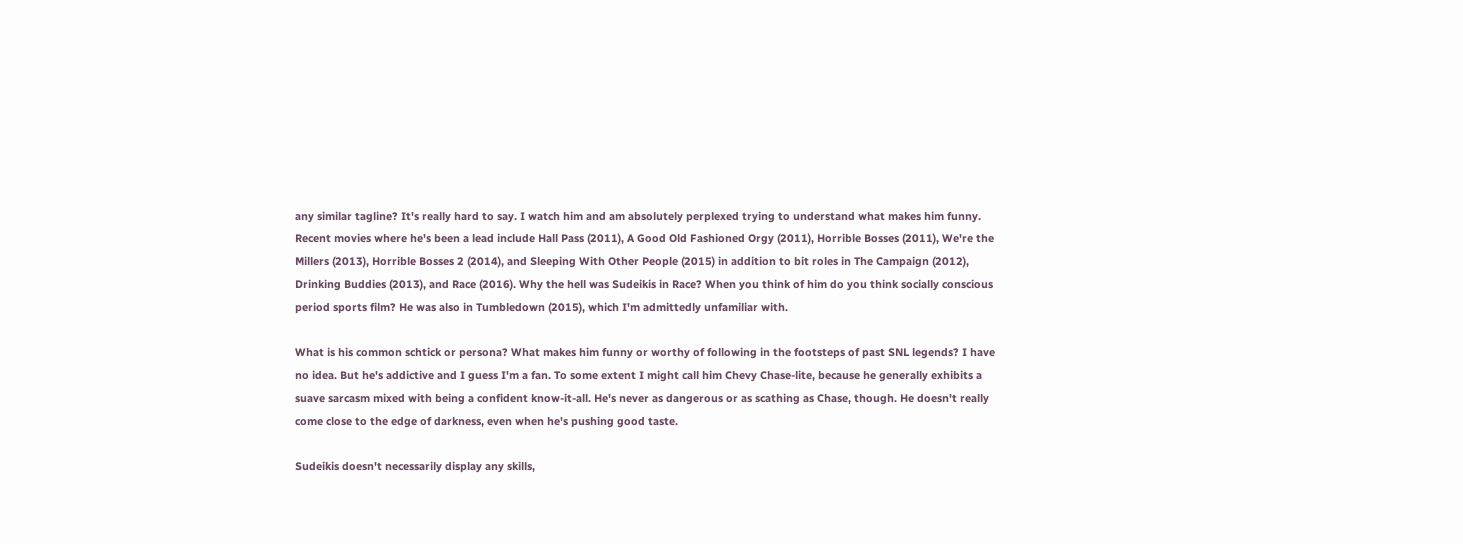any similar tagline? It's really hard to say. I watch him and am absolutely perplexed trying to understand what makes him funny. Recent movies where he's been a lead include Hall Pass (2011), A Good Old Fashioned Orgy (2011), Horrible Bosses (2011), We're the Millers (2013), Horrible Bosses 2 (2014), and Sleeping With Other People (2015) in addition to bit roles in The Campaign (2012), Drinking Buddies (2013), and Race (2016). Why the hell was Sudeikis in Race? When you think of him do you think socially conscious period sports film? He was also in Tumbledown (2015), which I'm admittedly unfamiliar with.

What is his common schtick or persona? What makes him funny or worthy of following in the footsteps of past SNL legends? I have no idea. But he's addictive and I guess I'm a fan. To some extent I might call him Chevy Chase-lite, because he generally exhibits a suave sarcasm mixed with being a confident know-it-all. He's never as dangerous or as scathing as Chase, though. He doesn't really come close to the edge of darkness, even when he's pushing good taste.

Sudeikis doesn't necessarily display any skills,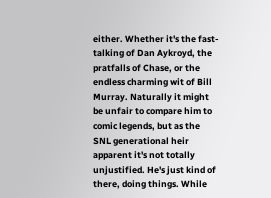either. Whether it's the fast-talking of Dan Aykroyd, the pratfalls of Chase, or the endless charming wit of Bill Murray. Naturally it might be unfair to compare him to comic legends, but as the SNL generational heir apparent it's not totally unjustified. He's just kind of there, doing things. While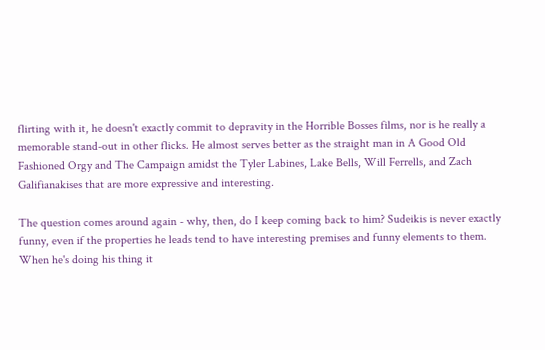flirting with it, he doesn't exactly commit to depravity in the Horrible Bosses films, nor is he really a memorable stand-out in other flicks. He almost serves better as the straight man in A Good Old Fashioned Orgy and The Campaign amidst the Tyler Labines, Lake Bells, Will Ferrells, and Zach Galifianakises that are more expressive and interesting.

The question comes around again - why, then, do I keep coming back to him? Sudeikis is never exactly funny, even if the properties he leads tend to have interesting premises and funny elements to them. When he's doing his thing it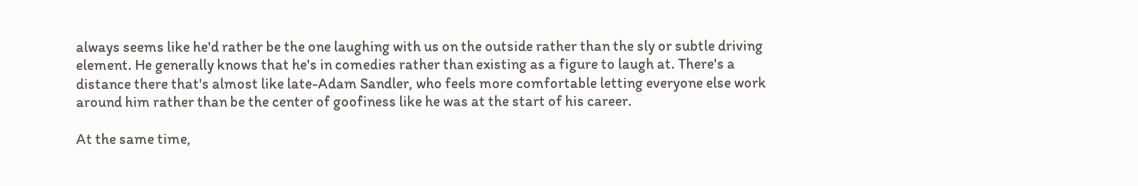always seems like he'd rather be the one laughing with us on the outside rather than the sly or subtle driving element. He generally knows that he's in comedies rather than existing as a figure to laugh at. There's a distance there that's almost like late-Adam Sandler, who feels more comfortable letting everyone else work around him rather than be the center of goofiness like he was at the start of his career.

At the same time,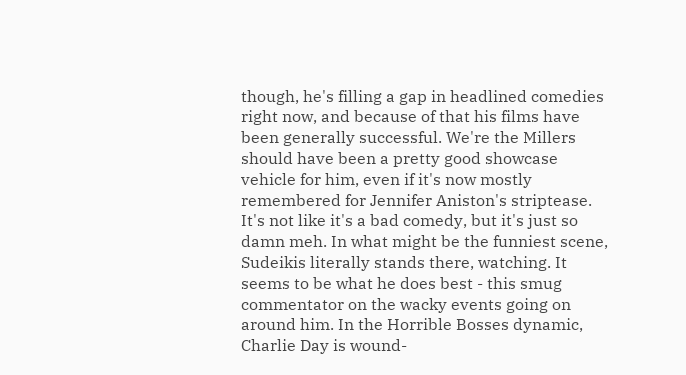though, he's filling a gap in headlined comedies right now, and because of that his films have been generally successful. We're the Millers should have been a pretty good showcase vehicle for him, even if it's now mostly remembered for Jennifer Aniston's striptease. It's not like it's a bad comedy, but it's just so damn meh. In what might be the funniest scene, Sudeikis literally stands there, watching. It seems to be what he does best - this smug commentator on the wacky events going on around him. In the Horrible Bosses dynamic, Charlie Day is wound-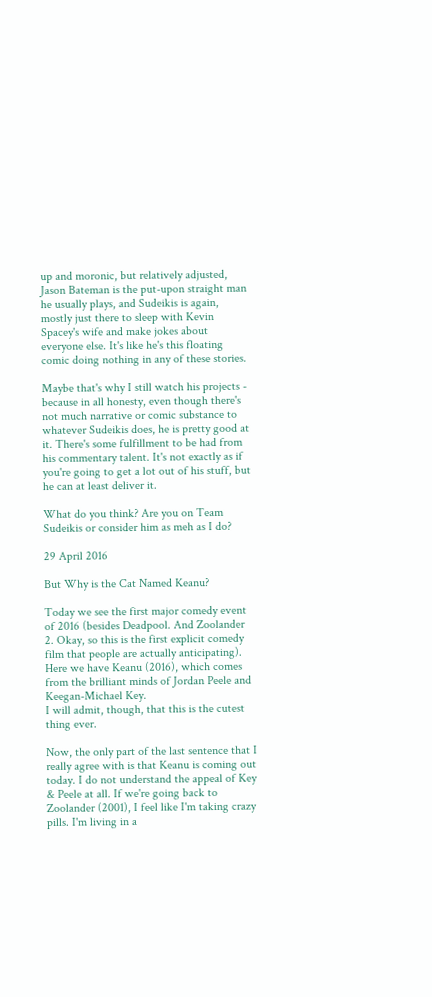up and moronic, but relatively adjusted, Jason Bateman is the put-upon straight man he usually plays, and Sudeikis is again, mostly just there to sleep with Kevin Spacey's wife and make jokes about everyone else. It's like he's this floating comic doing nothing in any of these stories.

Maybe that's why I still watch his projects - because in all honesty, even though there's not much narrative or comic substance to whatever Sudeikis does, he is pretty good at it. There's some fulfillment to be had from his commentary talent. It's not exactly as if you're going to get a lot out of his stuff, but he can at least deliver it.

What do you think? Are you on Team Sudeikis or consider him as meh as I do?

29 April 2016

But Why is the Cat Named Keanu?

Today we see the first major comedy event of 2016 (besides Deadpool. And Zoolander 2. Okay, so this is the first explicit comedy film that people are actually anticipating). Here we have Keanu (2016), which comes from the brilliant minds of Jordan Peele and Keegan-Michael Key.
I will admit, though, that this is the cutest thing ever.

Now, the only part of the last sentence that I really agree with is that Keanu is coming out today. I do not understand the appeal of Key & Peele at all. If we're going back to Zoolander (2001), I feel like I'm taking crazy pills. I'm living in a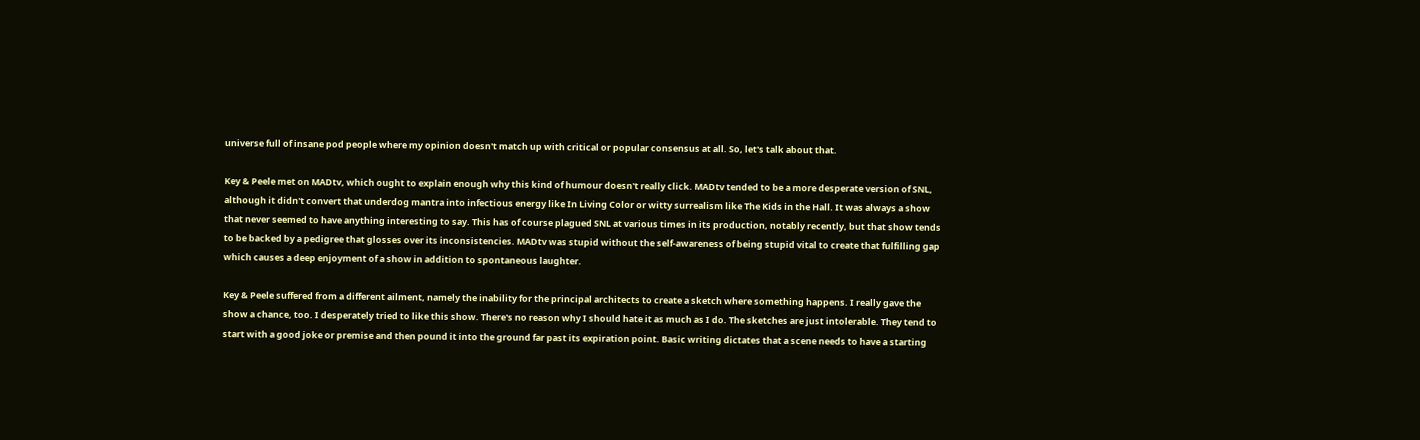universe full of insane pod people where my opinion doesn't match up with critical or popular consensus at all. So, let's talk about that.

Key & Peele met on MADtv, which ought to explain enough why this kind of humour doesn't really click. MADtv tended to be a more desperate version of SNL, although it didn't convert that underdog mantra into infectious energy like In Living Color or witty surrealism like The Kids in the Hall. It was always a show that never seemed to have anything interesting to say. This has of course plagued SNL at various times in its production, notably recently, but that show tends to be backed by a pedigree that glosses over its inconsistencies. MADtv was stupid without the self-awareness of being stupid vital to create that fulfilling gap which causes a deep enjoyment of a show in addition to spontaneous laughter.

Key & Peele suffered from a different ailment, namely the inability for the principal architects to create a sketch where something happens. I really gave the show a chance, too. I desperately tried to like this show. There's no reason why I should hate it as much as I do. The sketches are just intolerable. They tend to start with a good joke or premise and then pound it into the ground far past its expiration point. Basic writing dictates that a scene needs to have a starting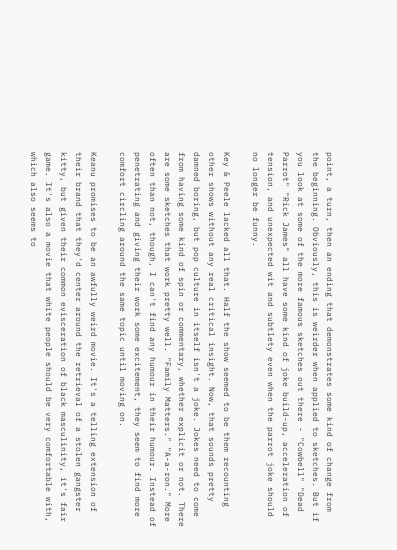point, a turn, then an ending that demonstrates some kind of change from the beginning. Obviously, this is weirder when applied to sketches. But if you look at some of the more famous sketches out there - "Cowbell" "Dead Parrot" "Rick James" all have some kind of joke build-up, acceleration of tension, and unexpected wit and subtlety even when the parrot joke should no longer be funny.

Key & Peele lacked all that. Half the show seemed to be them recounting other shows without any real critical insight. Now, that sounds pretty damned boring, but pop culture in itself isn't a joke. Jokes need to come from having some kind of spin or commentary, whether explicit or not. There are some sketches that work pretty well. "Family Matters." "A-a-ron." More often than not, though, I can't find any humour in their humour. Instead of penetrating and giving their work some excitement, they seem to find more comfort circling around the same topic until moving on.

Keanu promises to be an awfully weird movie. It's a telling extension of their brand that they'd center around the retrieval of a stolen gangster kitty, but given their common evisceration of black masculinity, it's fair game. It's also a movie that white people should be very comfortable with, which also seems to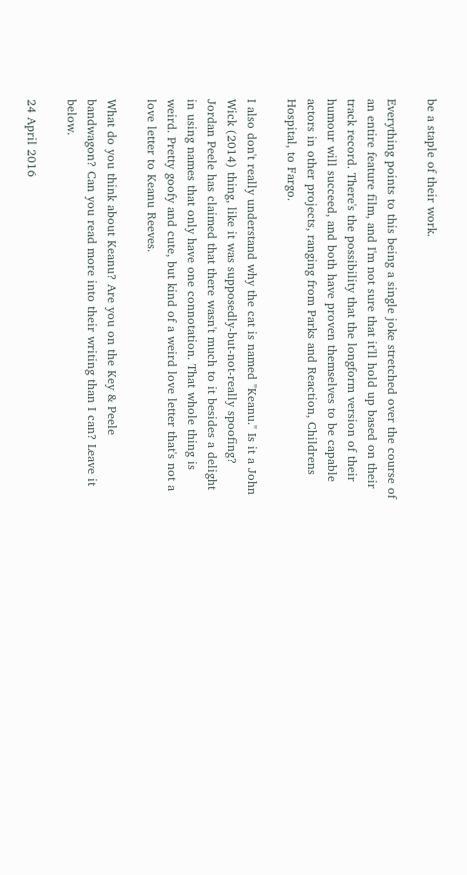be a staple of their work.

Everything points to this being a single joke stretched over the course of an entire feature film, and I'm not sure that it'll hold up based on their track record. There's the possibility that the longform version of their humour will succeed, and both have proven themselves to be capable actors in other projects, ranging from Parks and Reaction, Childrens Hospital, to Fargo.

I also don't really understand why the cat is named "Keanu." Is it a John Wick (2014) thing, like it was supposedly-but-not-really spoofing? Jordan Peele has claimed that there wasn't much to it besides a delight in using names that only have one connotation. That whole thing is weird. Pretty goofy and cute, but kind of a weird love letter that's not a love letter to Keanu Reeves.

What do you think about Keanu? Are you on the Key & Peele bandwagon? Can you read more into their writing than I can? Leave it below.

24 April 2016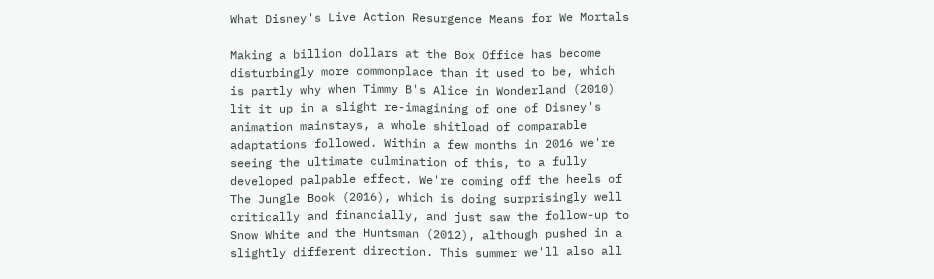What Disney's Live Action Resurgence Means for We Mortals

Making a billion dollars at the Box Office has become disturbingly more commonplace than it used to be, which is partly why when Timmy B's Alice in Wonderland (2010) lit it up in a slight re-imagining of one of Disney's animation mainstays, a whole shitload of comparable adaptations followed. Within a few months in 2016 we're seeing the ultimate culmination of this, to a fully developed palpable effect. We're coming off the heels of The Jungle Book (2016), which is doing surprisingly well critically and financially, and just saw the follow-up to Snow White and the Huntsman (2012), although pushed in a slightly different direction. This summer we'll also all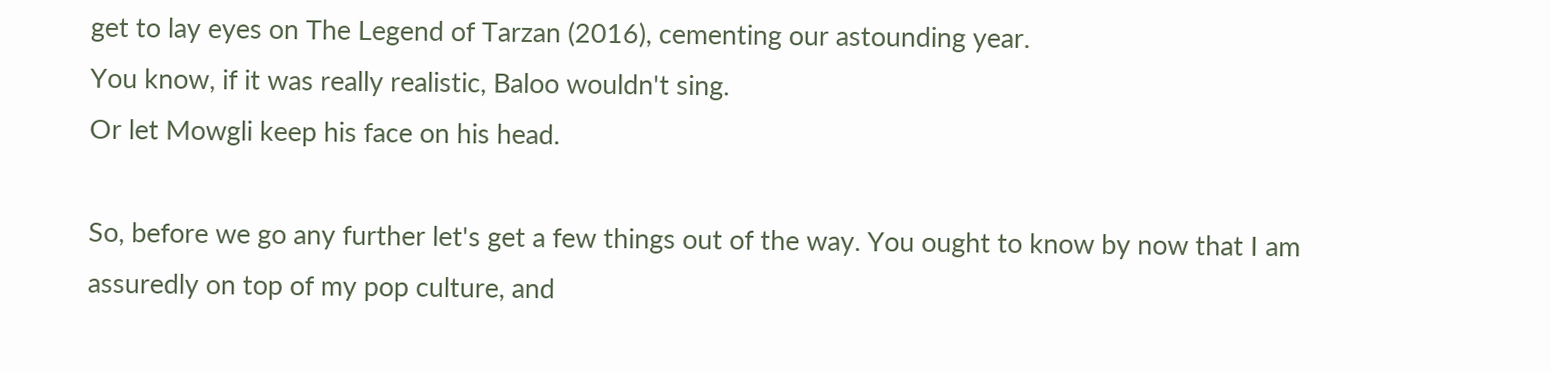get to lay eyes on The Legend of Tarzan (2016), cementing our astounding year.
You know, if it was really realistic, Baloo wouldn't sing.
Or let Mowgli keep his face on his head.

So, before we go any further let's get a few things out of the way. You ought to know by now that I am assuredly on top of my pop culture, and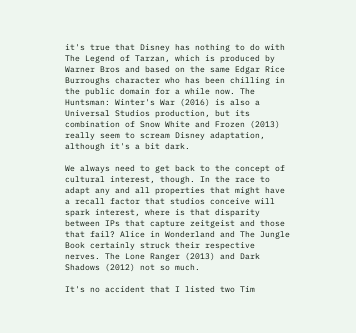it's true that Disney has nothing to do with The Legend of Tarzan, which is produced by Warner Bros and based on the same Edgar Rice Burroughs character who has been chilling in the public domain for a while now. The Huntsman: Winter's War (2016) is also a Universal Studios production, but its combination of Snow White and Frozen (2013) really seem to scream Disney adaptation, although it's a bit dark.

We always need to get back to the concept of cultural interest, though. In the race to adapt any and all properties that might have a recall factor that studios conceive will spark interest, where is that disparity between IPs that capture zeitgeist and those that fail? Alice in Wonderland and The Jungle Book certainly struck their respective nerves. The Lone Ranger (2013) and Dark Shadows (2012) not so much.

It's no accident that I listed two Tim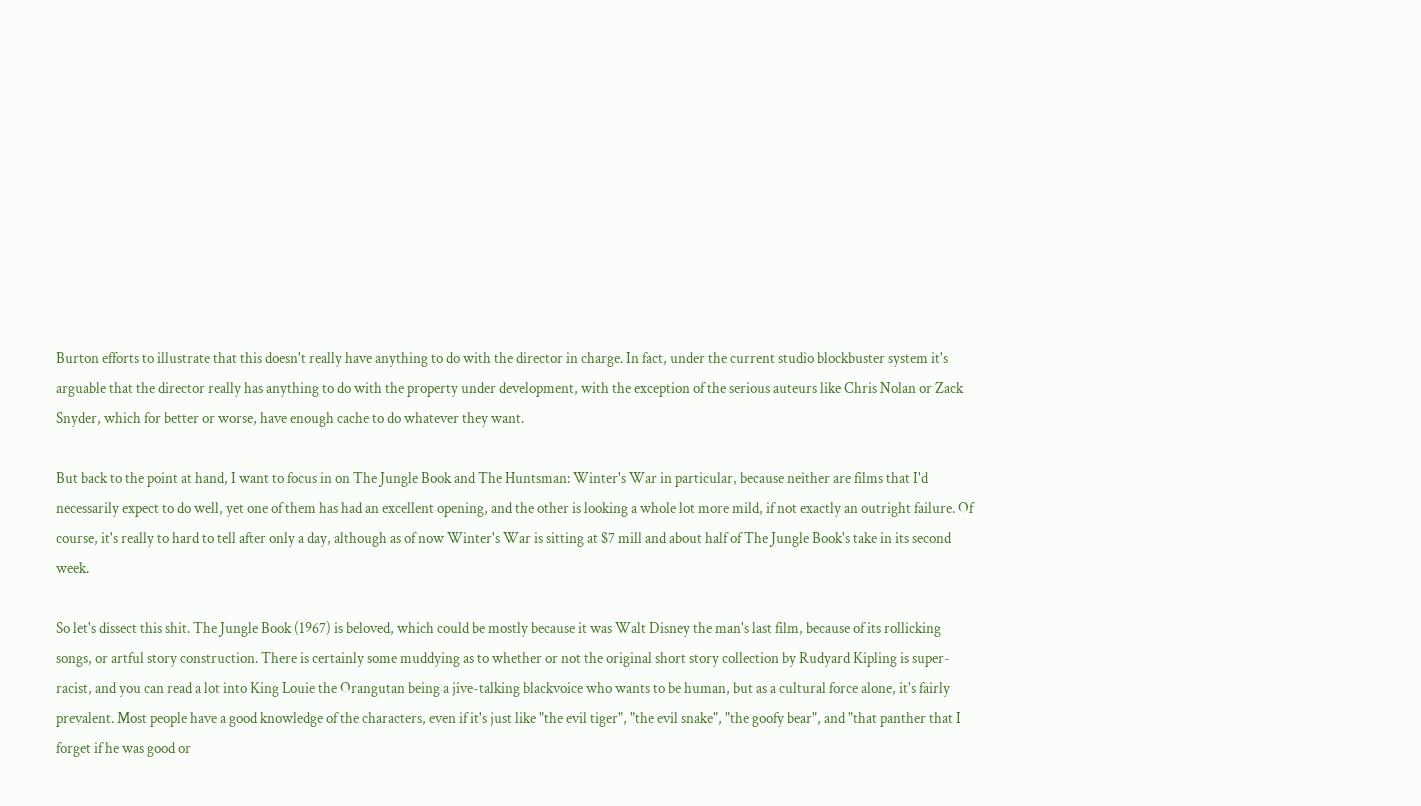Burton efforts to illustrate that this doesn't really have anything to do with the director in charge. In fact, under the current studio blockbuster system it's arguable that the director really has anything to do with the property under development, with the exception of the serious auteurs like Chris Nolan or Zack Snyder, which for better or worse, have enough cache to do whatever they want.

But back to the point at hand, I want to focus in on The Jungle Book and The Huntsman: Winter's War in particular, because neither are films that I'd necessarily expect to do well, yet one of them has had an excellent opening, and the other is looking a whole lot more mild, if not exactly an outright failure. Of course, it's really to hard to tell after only a day, although as of now Winter's War is sitting at $7 mill and about half of The Jungle Book's take in its second week.

So let's dissect this shit. The Jungle Book (1967) is beloved, which could be mostly because it was Walt Disney the man's last film, because of its rollicking songs, or artful story construction. There is certainly some muddying as to whether or not the original short story collection by Rudyard Kipling is super-racist, and you can read a lot into King Louie the Orangutan being a jive-talking blackvoice who wants to be human, but as a cultural force alone, it's fairly prevalent. Most people have a good knowledge of the characters, even if it's just like "the evil tiger", "the evil snake", "the goofy bear", and "that panther that I forget if he was good or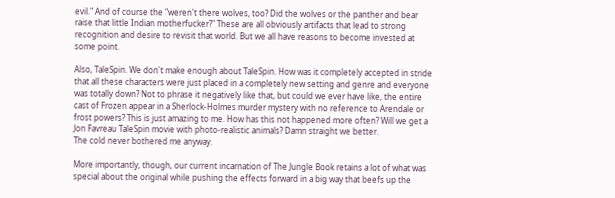evil." And of course the "weren't there wolves, too? Did the wolves or the panther and bear raise that little Indian motherfucker?" These are all obviously artifacts that lead to strong recognition and desire to revisit that world. But we all have reasons to become invested at some point.

Also, TaleSpin. We don't make enough about TaleSpin. How was it completely accepted in stride that all these characters were just placed in a completely new setting and genre and everyone was totally down? Not to phrase it negatively like that, but could we ever have like, the entire cast of Frozen appear in a Sherlock-Holmes murder mystery with no reference to Arendale or frost powers? This is just amazing to me. How has this not happened more often? Will we get a Jon Favreau TaleSpin movie with photo-realistic animals? Damn straight we better.
The cold never bothered me anyway.

More importantly, though, our current incarnation of The Jungle Book retains a lot of what was special about the original while pushing the effects forward in a big way that beefs up the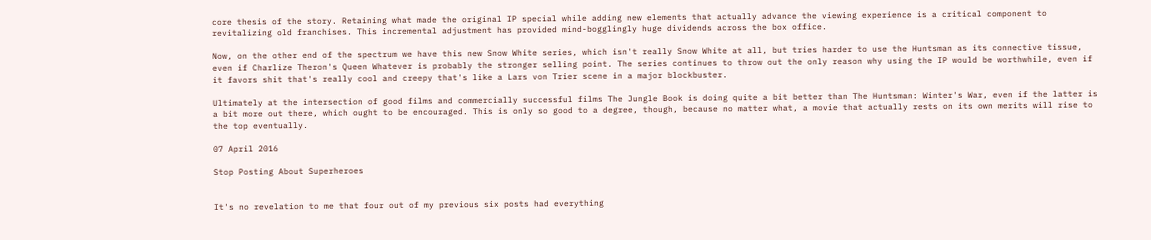core thesis of the story. Retaining what made the original IP special while adding new elements that actually advance the viewing experience is a critical component to revitalizing old franchises. This incremental adjustment has provided mind-bogglingly huge dividends across the box office.

Now, on the other end of the spectrum we have this new Snow White series, which isn't really Snow White at all, but tries harder to use the Huntsman as its connective tissue, even if Charlize Theron's Queen Whatever is probably the stronger selling point. The series continues to throw out the only reason why using the IP would be worthwhile, even if it favors shit that's really cool and creepy that's like a Lars von Trier scene in a major blockbuster.

Ultimately at the intersection of good films and commercially successful films The Jungle Book is doing quite a bit better than The Huntsman: Winter's War, even if the latter is a bit more out there, which ought to be encouraged. This is only so good to a degree, though, because no matter what, a movie that actually rests on its own merits will rise to the top eventually.

07 April 2016

Stop Posting About Superheroes


It's no revelation to me that four out of my previous six posts had everything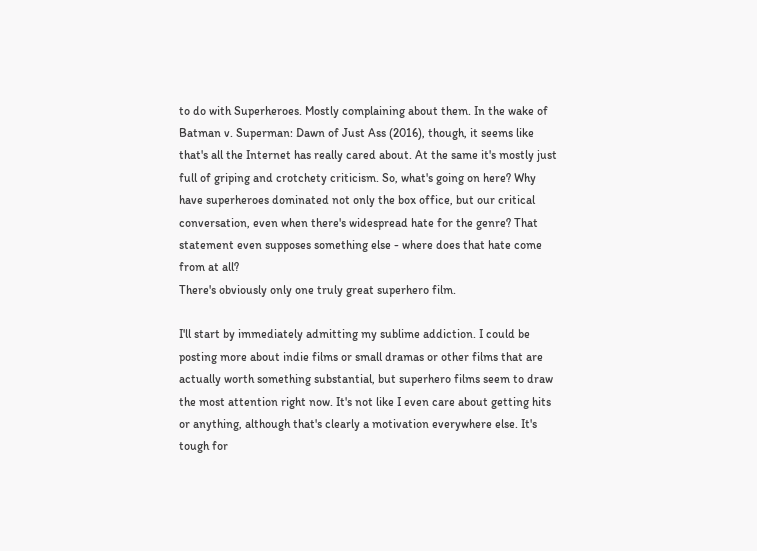to do with Superheroes. Mostly complaining about them. In the wake of Batman v. Superman: Dawn of Just Ass (2016), though, it seems like that's all the Internet has really cared about. At the same it's mostly just full of griping and crotchety criticism. So, what's going on here? Why have superheroes dominated not only the box office, but our critical conversation, even when there's widespread hate for the genre? That statement even supposes something else - where does that hate come from at all?
There's obviously only one truly great superhero film.

I'll start by immediately admitting my sublime addiction. I could be posting more about indie films or small dramas or other films that are actually worth something substantial, but superhero films seem to draw the most attention right now. It's not like I even care about getting hits or anything, although that's clearly a motivation everywhere else. It's tough for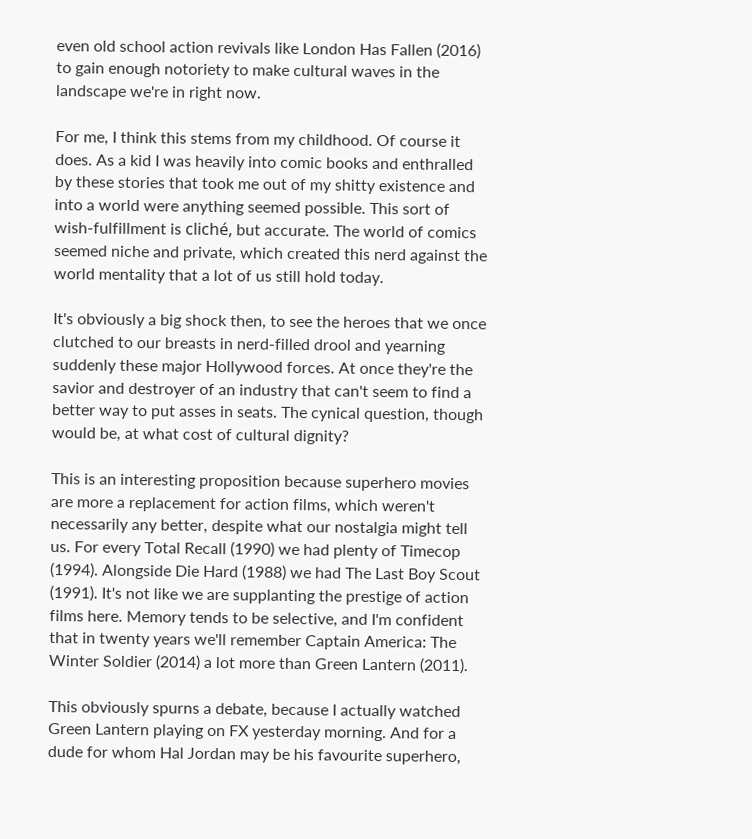even old school action revivals like London Has Fallen (2016) to gain enough notoriety to make cultural waves in the landscape we're in right now.

For me, I think this stems from my childhood. Of course it does. As a kid I was heavily into comic books and enthralled by these stories that took me out of my shitty existence and into a world were anything seemed possible. This sort of wish-fulfillment is cliché, but accurate. The world of comics seemed niche and private, which created this nerd against the world mentality that a lot of us still hold today.

It's obviously a big shock then, to see the heroes that we once clutched to our breasts in nerd-filled drool and yearning suddenly these major Hollywood forces. At once they're the savior and destroyer of an industry that can't seem to find a better way to put asses in seats. The cynical question, though would be, at what cost of cultural dignity?

This is an interesting proposition because superhero movies are more a replacement for action films, which weren't necessarily any better, despite what our nostalgia might tell us. For every Total Recall (1990) we had plenty of Timecop (1994). Alongside Die Hard (1988) we had The Last Boy Scout (1991). It's not like we are supplanting the prestige of action films here. Memory tends to be selective, and I'm confident that in twenty years we'll remember Captain America: The Winter Soldier (2014) a lot more than Green Lantern (2011).

This obviously spurns a debate, because I actually watched Green Lantern playing on FX yesterday morning. And for a dude for whom Hal Jordan may be his favourite superhero,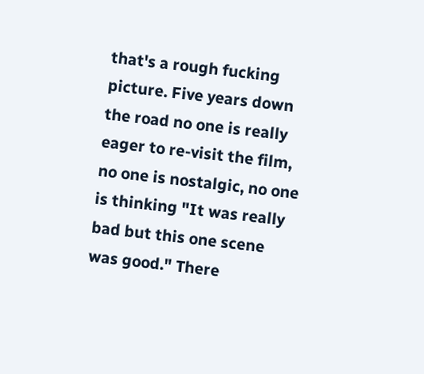that's a rough fucking picture. Five years down the road no one is really eager to re-visit the film, no one is nostalgic, no one is thinking "It was really bad but this one scene was good." There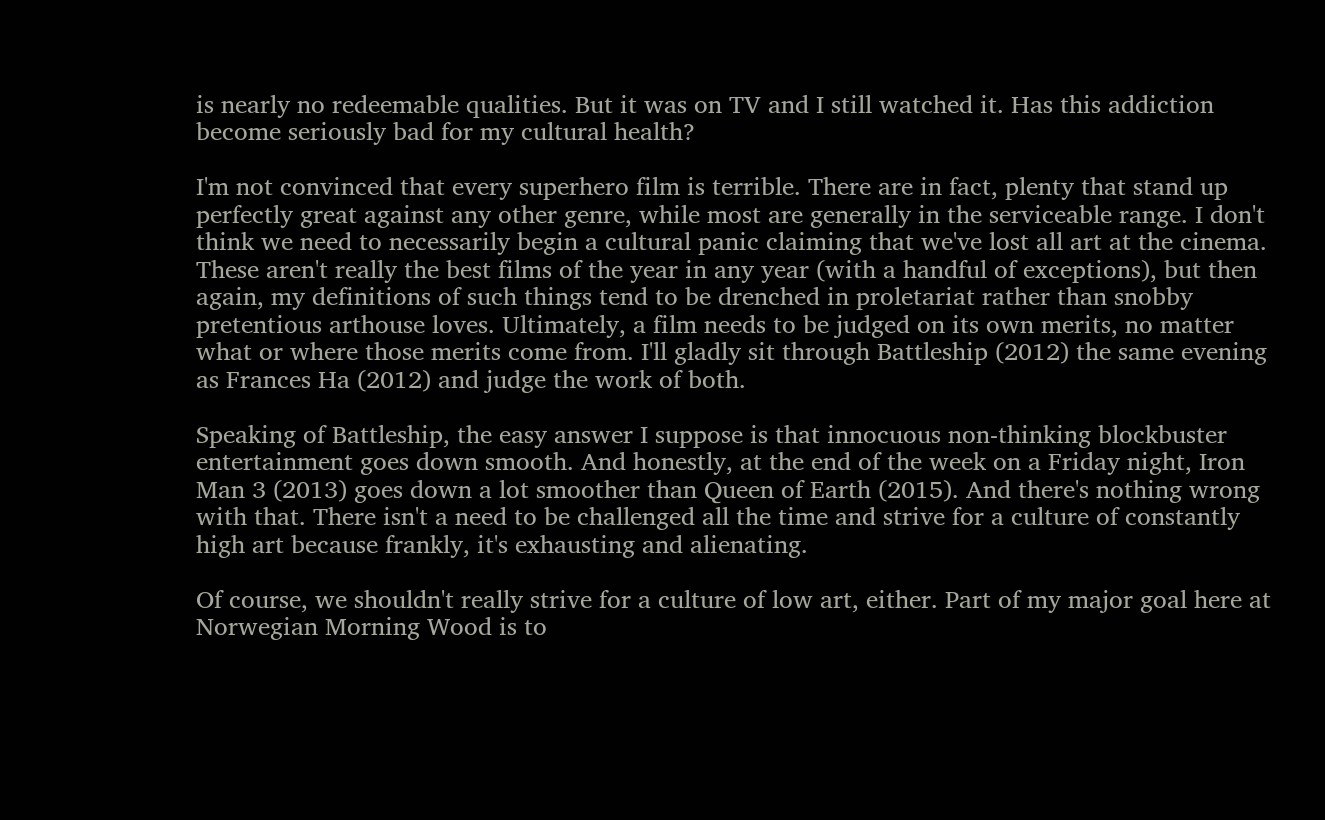is nearly no redeemable qualities. But it was on TV and I still watched it. Has this addiction become seriously bad for my cultural health?

I'm not convinced that every superhero film is terrible. There are in fact, plenty that stand up perfectly great against any other genre, while most are generally in the serviceable range. I don't think we need to necessarily begin a cultural panic claiming that we've lost all art at the cinema. These aren't really the best films of the year in any year (with a handful of exceptions), but then again, my definitions of such things tend to be drenched in proletariat rather than snobby pretentious arthouse loves. Ultimately, a film needs to be judged on its own merits, no matter what or where those merits come from. I'll gladly sit through Battleship (2012) the same evening as Frances Ha (2012) and judge the work of both.

Speaking of Battleship, the easy answer I suppose is that innocuous non-thinking blockbuster entertainment goes down smooth. And honestly, at the end of the week on a Friday night, Iron Man 3 (2013) goes down a lot smoother than Queen of Earth (2015). And there's nothing wrong with that. There isn't a need to be challenged all the time and strive for a culture of constantly high art because frankly, it's exhausting and alienating.

Of course, we shouldn't really strive for a culture of low art, either. Part of my major goal here at Norwegian Morning Wood is to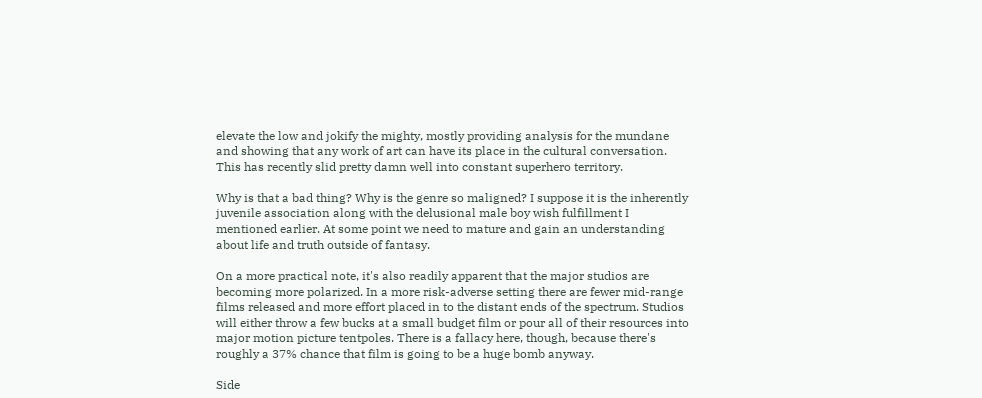elevate the low and jokify the mighty, mostly providing analysis for the mundane and showing that any work of art can have its place in the cultural conversation. This has recently slid pretty damn well into constant superhero territory.

Why is that a bad thing? Why is the genre so maligned? I suppose it is the inherently juvenile association along with the delusional male boy wish fulfillment I mentioned earlier. At some point we need to mature and gain an understanding about life and truth outside of fantasy.

On a more practical note, it's also readily apparent that the major studios are becoming more polarized. In a more risk-adverse setting there are fewer mid-range films released and more effort placed in to the distant ends of the spectrum. Studios will either throw a few bucks at a small budget film or pour all of their resources into major motion picture tentpoles. There is a fallacy here, though, because there's roughly a 37% chance that film is going to be a huge bomb anyway.

Side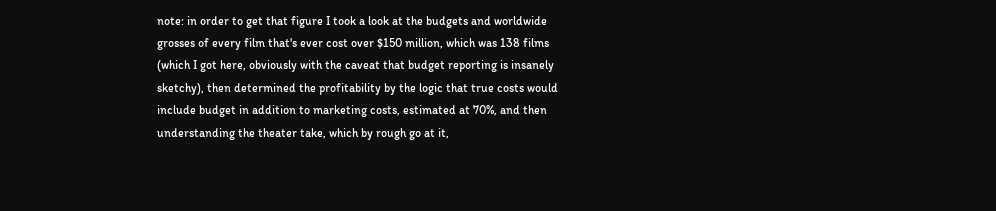note: in order to get that figure I took a look at the budgets and worldwide grosses of every film that's ever cost over $150 million, which was 138 films (which I got here, obviously with the caveat that budget reporting is insanely sketchy), then determined the profitability by the logic that true costs would include budget in addition to marketing costs, estimated at 70%, and then understanding the theater take, which by rough go at it,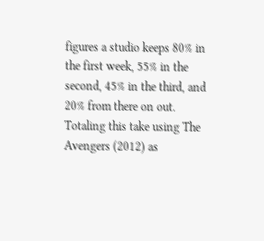figures a studio keeps 80% in the first week, 55% in the second, 45% in the third, and 20% from there on out. Totaling this take using The Avengers (2012) as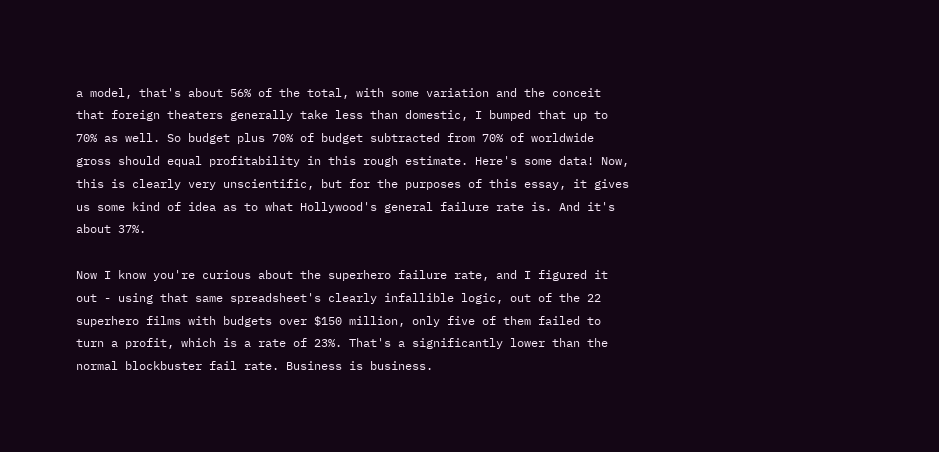a model, that's about 56% of the total, with some variation and the conceit that foreign theaters generally take less than domestic, I bumped that up to 70% as well. So budget plus 70% of budget subtracted from 70% of worldwide gross should equal profitability in this rough estimate. Here's some data! Now, this is clearly very unscientific, but for the purposes of this essay, it gives us some kind of idea as to what Hollywood's general failure rate is. And it's about 37%.

Now I know you're curious about the superhero failure rate, and I figured it out - using that same spreadsheet's clearly infallible logic, out of the 22 superhero films with budgets over $150 million, only five of them failed to turn a profit, which is a rate of 23%. That's a significantly lower than the normal blockbuster fail rate. Business is business.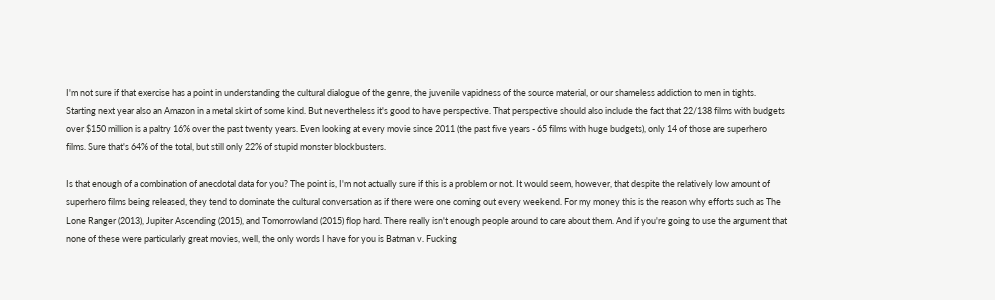I'm not sure if that exercise has a point in understanding the cultural dialogue of the genre, the juvenile vapidness of the source material, or our shameless addiction to men in tights. Starting next year also an Amazon in a metal skirt of some kind. But nevertheless it's good to have perspective. That perspective should also include the fact that 22/138 films with budgets over $150 million is a paltry 16% over the past twenty years. Even looking at every movie since 2011 (the past five years - 65 films with huge budgets), only 14 of those are superhero films. Sure that's 64% of the total, but still only 22% of stupid monster blockbusters.

Is that enough of a combination of anecdotal data for you? The point is, I'm not actually sure if this is a problem or not. It would seem, however, that despite the relatively low amount of superhero films being released, they tend to dominate the cultural conversation as if there were one coming out every weekend. For my money this is the reason why efforts such as The Lone Ranger (2013), Jupiter Ascending (2015), and Tomorrowland (2015) flop hard. There really isn't enough people around to care about them. And if you're going to use the argument that none of these were particularly great movies, well, the only words I have for you is Batman v. Fucking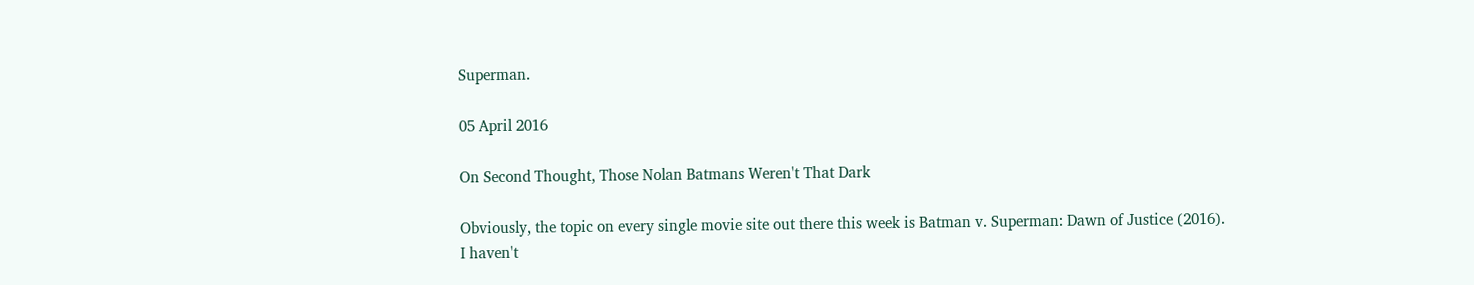Superman.

05 April 2016

On Second Thought, Those Nolan Batmans Weren't That Dark

Obviously, the topic on every single movie site out there this week is Batman v. Superman: Dawn of Justice (2016). I haven't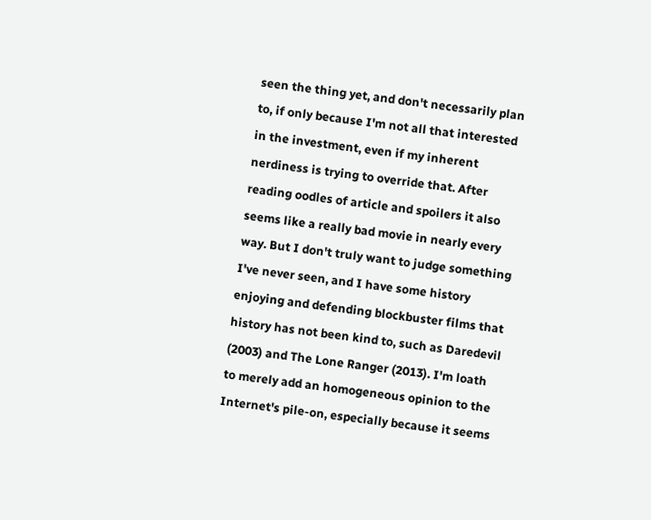seen the thing yet, and don't necessarily plan to, if only because I'm not all that interested in the investment, even if my inherent nerdiness is trying to override that. After reading oodles of article and spoilers it also seems like a really bad movie in nearly every way. But I don't truly want to judge something I've never seen, and I have some history enjoying and defending blockbuster films that history has not been kind to, such as Daredevil (2003) and The Lone Ranger (2013). I'm loath to merely add an homogeneous opinion to the Internet's pile-on, especially because it seems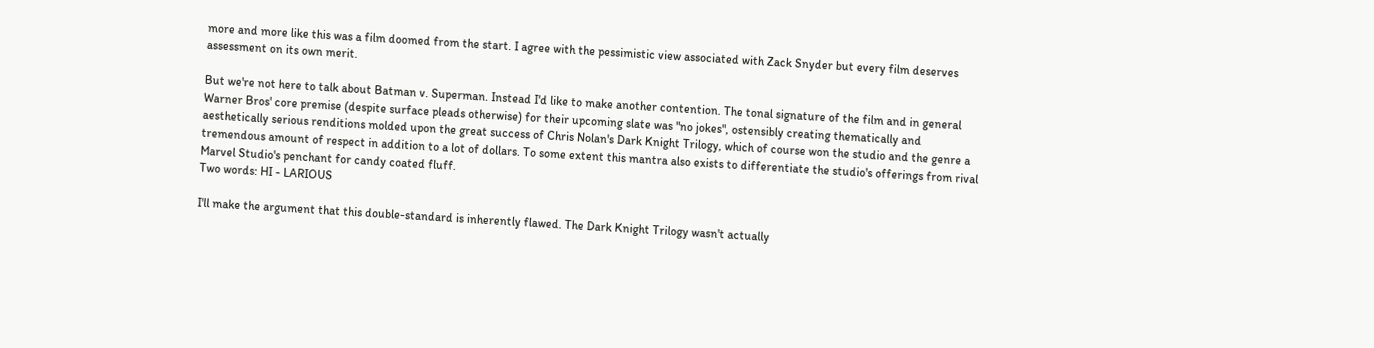more and more like this was a film doomed from the start. I agree with the pessimistic view associated with Zack Snyder but every film deserves assessment on its own merit.

But we're not here to talk about Batman v. Superman. Instead I'd like to make another contention. The tonal signature of the film and in general Warner Bros' core premise (despite surface pleads otherwise) for their upcoming slate was "no jokes", ostensibly creating thematically and aesthetically serious renditions molded upon the great success of Chris Nolan's Dark Knight Trilogy, which of course won the studio and the genre a tremendous amount of respect in addition to a lot of dollars. To some extent this mantra also exists to differentiate the studio's offerings from rival Marvel Studio's penchant for candy coated fluff.
Two words: HI - LARIOUS

I'll make the argument that this double-standard is inherently flawed. The Dark Knight Trilogy wasn't actually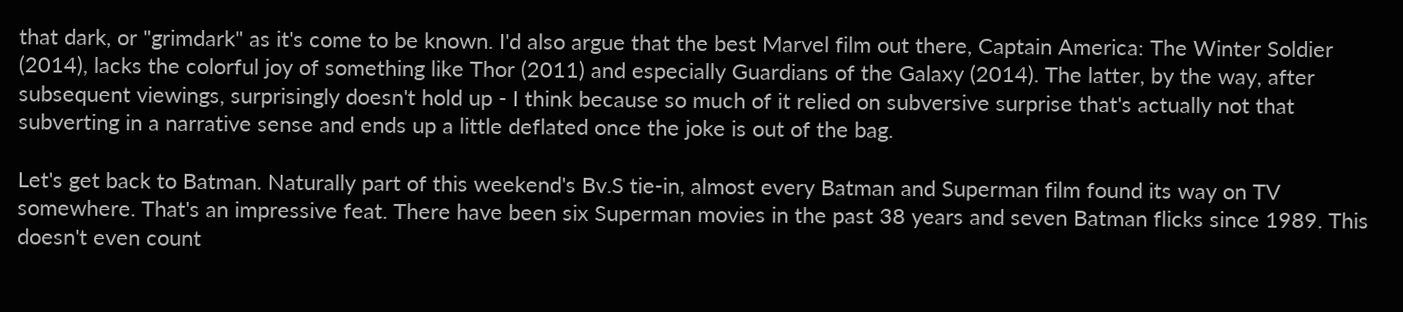that dark, or "grimdark" as it's come to be known. I'd also argue that the best Marvel film out there, Captain America: The Winter Soldier (2014), lacks the colorful joy of something like Thor (2011) and especially Guardians of the Galaxy (2014). The latter, by the way, after subsequent viewings, surprisingly doesn't hold up - I think because so much of it relied on subversive surprise that's actually not that subverting in a narrative sense and ends up a little deflated once the joke is out of the bag.

Let's get back to Batman. Naturally part of this weekend's Bv.S tie-in, almost every Batman and Superman film found its way on TV somewhere. That's an impressive feat. There have been six Superman movies in the past 38 years and seven Batman flicks since 1989. This doesn't even count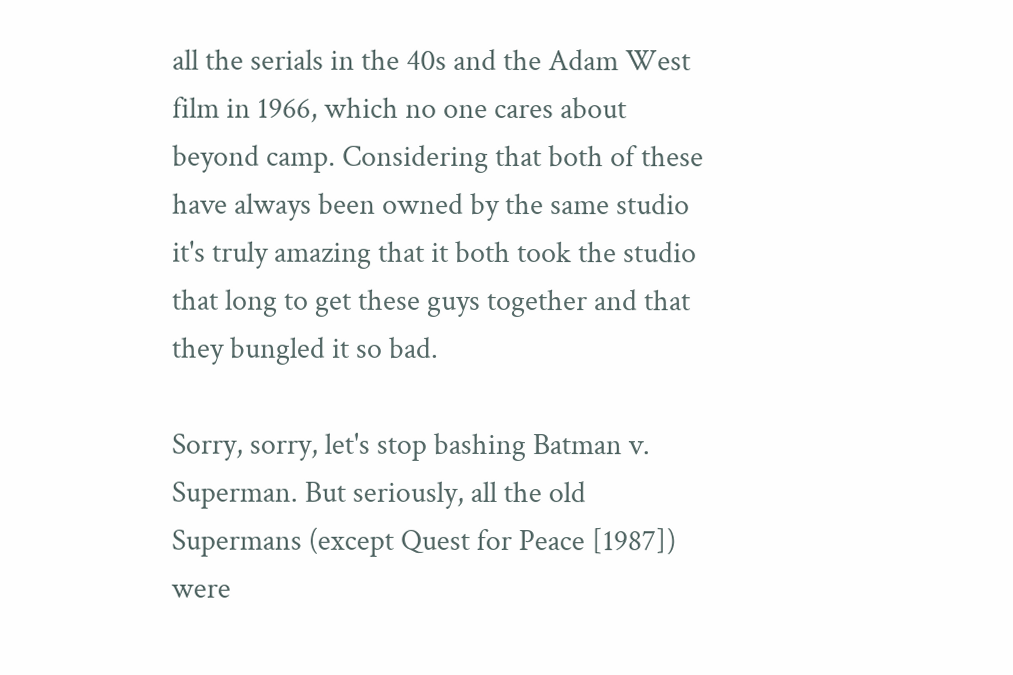all the serials in the 40s and the Adam West film in 1966, which no one cares about beyond camp. Considering that both of these have always been owned by the same studio it's truly amazing that it both took the studio that long to get these guys together and that they bungled it so bad.

Sorry, sorry, let's stop bashing Batman v. Superman. But seriously, all the old Supermans (except Quest for Peace [1987]) were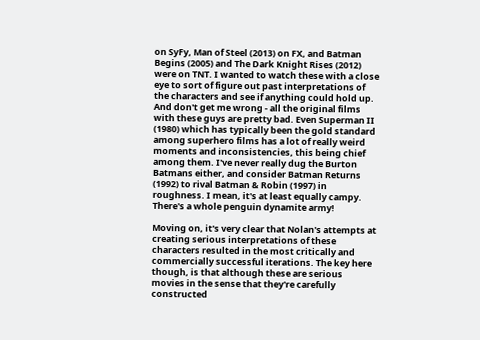on SyFy, Man of Steel (2013) on FX, and Batman Begins (2005) and The Dark Knight Rises (2012) were on TNT. I wanted to watch these with a close eye to sort of figure out past interpretations of the characters and see if anything could hold up. And don't get me wrong - all the original films with these guys are pretty bad. Even Superman II (1980) which has typically been the gold standard among superhero films has a lot of really weird moments and inconsistencies, this being chief among them. I've never really dug the Burton Batmans either, and consider Batman Returns (1992) to rival Batman & Robin (1997) in roughness. I mean, it's at least equally campy. There's a whole penguin dynamite army!

Moving on, it's very clear that Nolan's attempts at creating serious interpretations of these characters resulted in the most critically and commercially successful iterations. The key here though, is that although these are serious movies in the sense that they're carefully constructed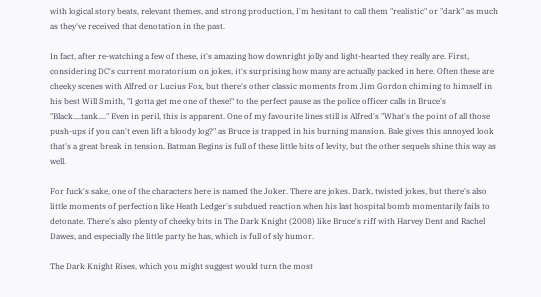with logical story beats, relevant themes, and strong production, I'm hesitant to call them "realistic" or "dark" as much as they've received that denotation in the past.

In fact, after re-watching a few of these, it's amazing how downright jolly and light-hearted they really are. First, considering DC's current moratorium on jokes, it's surprising how many are actually packed in here. Often these are cheeky scenes with Alfred or Lucius Fox, but there's other classic moments from Jim Gordon chiming to himself in his best Will Smith, "I gotta get me one of these!" to the perfect pause as the police officer calls in Bruce's "Black....tank...." Even in peril, this is apparent. One of my favourite lines still is Alfred's "What's the point of all those push-ups if you can't even lift a bloody log?" as Bruce is trapped in his burning mansion. Bale gives this annoyed look that's a great break in tension. Batman Begins is full of these little bits of levity, but the other sequels shine this way as well.

For fuck's sake, one of the characters here is named the Joker. There are jokes. Dark, twisted jokes, but there's also little moments of perfection like Heath Ledger's subdued reaction when his last hospital bomb momentarily fails to detonate. There's also plenty of cheeky bits in The Dark Knight (2008) like Bruce's riff with Harvey Dent and Rachel Dawes, and especially the little party he has, which is full of sly humor.

The Dark Knight Rises, which you might suggest would turn the most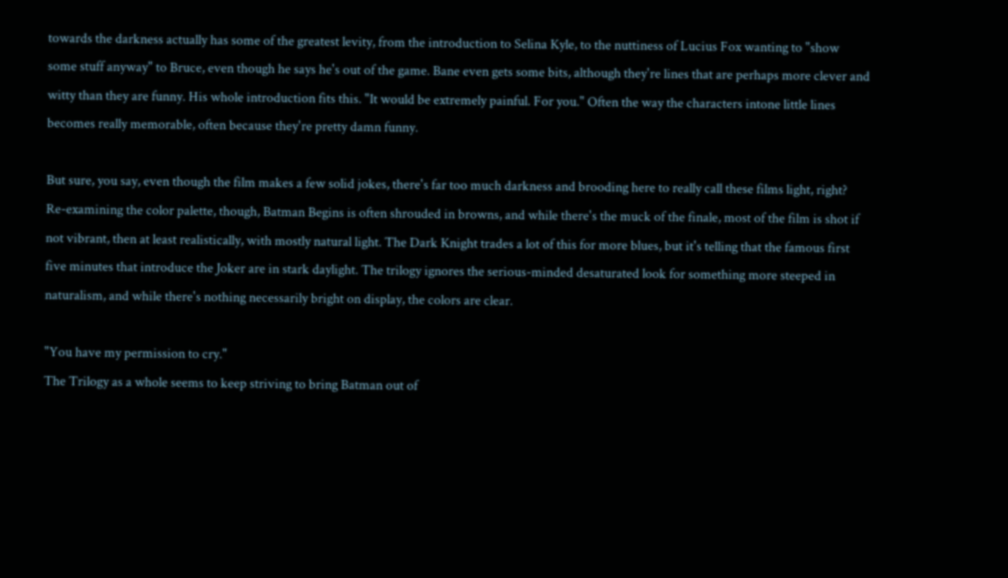towards the darkness actually has some of the greatest levity, from the introduction to Selina Kyle, to the nuttiness of Lucius Fox wanting to "show some stuff anyway" to Bruce, even though he says he's out of the game. Bane even gets some bits, although they're lines that are perhaps more clever and witty than they are funny. His whole introduction fits this. "It would be extremely painful. For you." Often the way the characters intone little lines becomes really memorable, often because they're pretty damn funny.

But sure, you say, even though the film makes a few solid jokes, there's far too much darkness and brooding here to really call these films light, right? Re-examining the color palette, though, Batman Begins is often shrouded in browns, and while there's the muck of the finale, most of the film is shot if not vibrant, then at least realistically, with mostly natural light. The Dark Knight trades a lot of this for more blues, but it's telling that the famous first five minutes that introduce the Joker are in stark daylight. The trilogy ignores the serious-minded desaturated look for something more steeped in naturalism, and while there's nothing necessarily bright on display, the colors are clear.

"You have my permission to cry."
The Trilogy as a whole seems to keep striving to bring Batman out of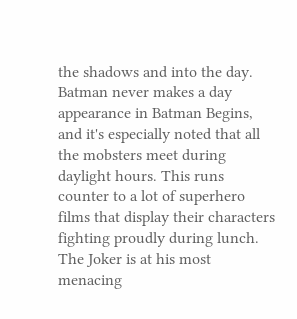the shadows and into the day. Batman never makes a day appearance in Batman Begins, and it's especially noted that all the mobsters meet during daylight hours. This runs counter to a lot of superhero films that display their characters fighting proudly during lunch. The Joker is at his most menacing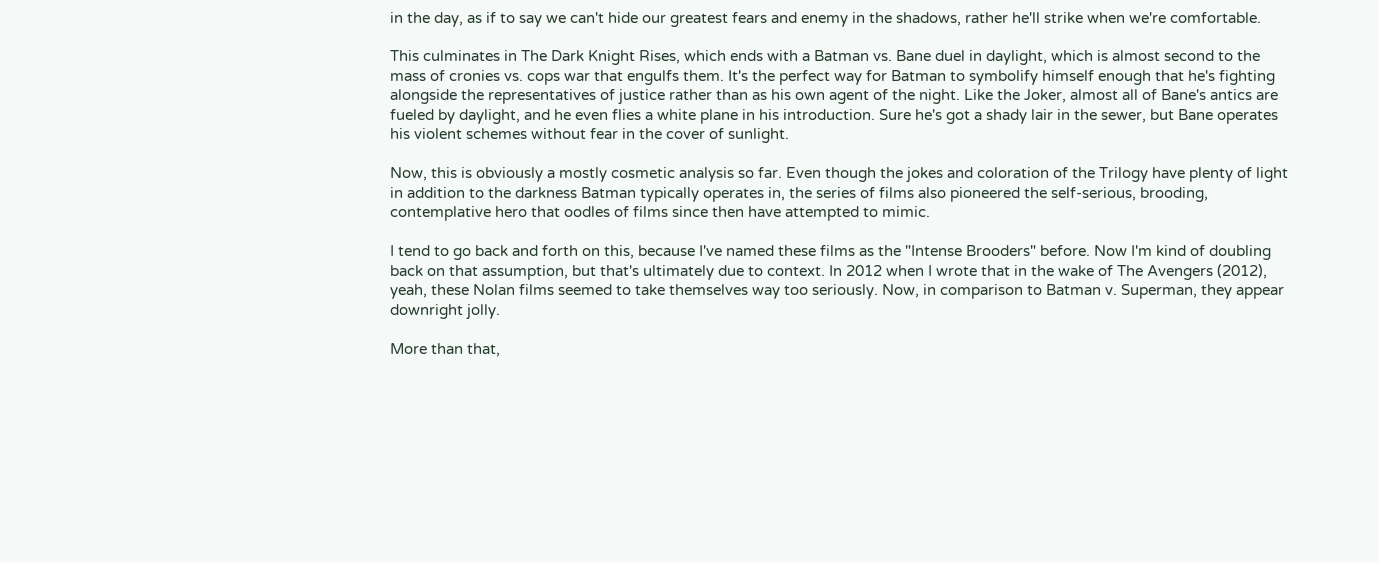in the day, as if to say we can't hide our greatest fears and enemy in the shadows, rather he'll strike when we're comfortable.

This culminates in The Dark Knight Rises, which ends with a Batman vs. Bane duel in daylight, which is almost second to the mass of cronies vs. cops war that engulfs them. It's the perfect way for Batman to symbolify himself enough that he's fighting alongside the representatives of justice rather than as his own agent of the night. Like the Joker, almost all of Bane's antics are fueled by daylight, and he even flies a white plane in his introduction. Sure he's got a shady lair in the sewer, but Bane operates his violent schemes without fear in the cover of sunlight.

Now, this is obviously a mostly cosmetic analysis so far. Even though the jokes and coloration of the Trilogy have plenty of light in addition to the darkness Batman typically operates in, the series of films also pioneered the self-serious, brooding, contemplative hero that oodles of films since then have attempted to mimic.

I tend to go back and forth on this, because I've named these films as the "Intense Brooders" before. Now I'm kind of doubling back on that assumption, but that's ultimately due to context. In 2012 when I wrote that in the wake of The Avengers (2012), yeah, these Nolan films seemed to take themselves way too seriously. Now, in comparison to Batman v. Superman, they appear downright jolly.

More than that,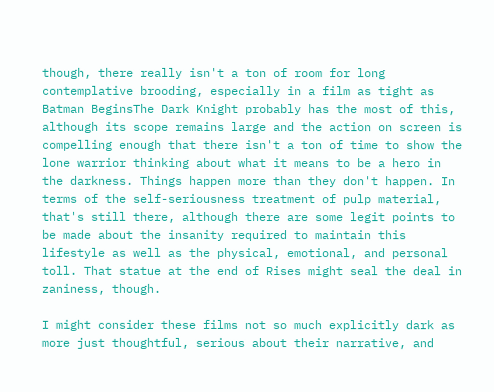though, there really isn't a ton of room for long contemplative brooding, especially in a film as tight as Batman BeginsThe Dark Knight probably has the most of this, although its scope remains large and the action on screen is compelling enough that there isn't a ton of time to show the lone warrior thinking about what it means to be a hero in the darkness. Things happen more than they don't happen. In terms of the self-seriousness treatment of pulp material, that's still there, although there are some legit points to be made about the insanity required to maintain this lifestyle as well as the physical, emotional, and personal toll. That statue at the end of Rises might seal the deal in zaniness, though.

I might consider these films not so much explicitly dark as more just thoughtful, serious about their narrative, and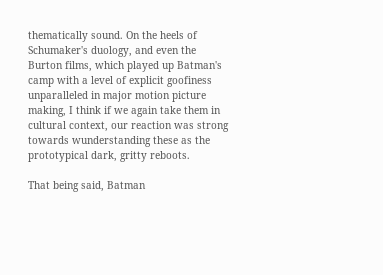thematically sound. On the heels of Schumaker's duology, and even the Burton films, which played up Batman's camp with a level of explicit goofiness unparalleled in major motion picture making, I think if we again take them in cultural context, our reaction was strong towards wunderstanding these as the prototypical dark, gritty reboots.

That being said, Batman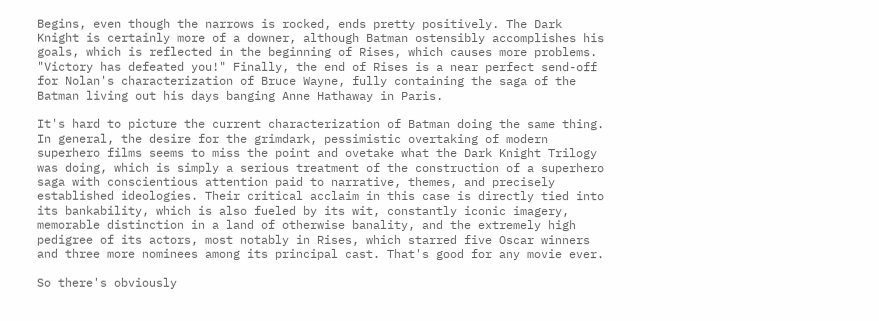Begins, even though the narrows is rocked, ends pretty positively. The Dark Knight is certainly more of a downer, although Batman ostensibly accomplishes his goals, which is reflected in the beginning of Rises, which causes more problems. "Victory has defeated you!" Finally, the end of Rises is a near perfect send-off for Nolan's characterization of Bruce Wayne, fully containing the saga of the Batman living out his days banging Anne Hathaway in Paris.

It's hard to picture the current characterization of Batman doing the same thing. In general, the desire for the grimdark, pessimistic overtaking of modern superhero films seems to miss the point and ovetake what the Dark Knight Trilogy was doing, which is simply a serious treatment of the construction of a superhero saga with conscientious attention paid to narrative, themes, and precisely established ideologies. Their critical acclaim in this case is directly tied into its bankability, which is also fueled by its wit, constantly iconic imagery, memorable distinction in a land of otherwise banality, and the extremely high pedigree of its actors, most notably in Rises, which starred five Oscar winners and three more nominees among its principal cast. That's good for any movie ever.

So there's obviously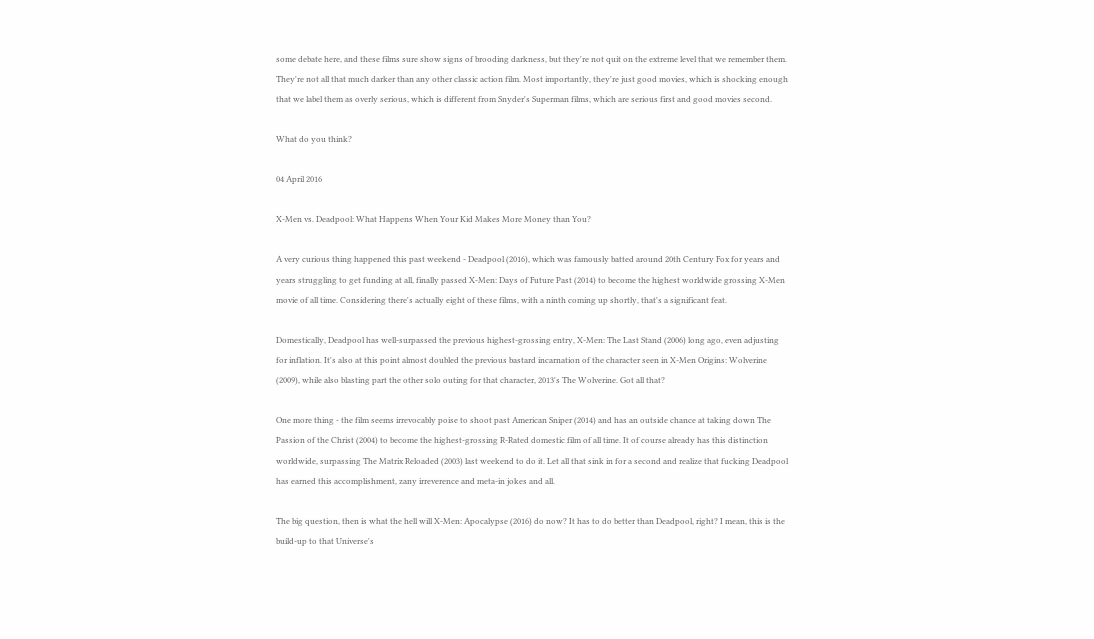some debate here, and these films sure show signs of brooding darkness, but they're not quit on the extreme level that we remember them. They're not all that much darker than any other classic action film. Most importantly, they're just good movies, which is shocking enough that we label them as overly serious, which is different from Snyder's Superman films, which are serious first and good movies second.

What do you think?

04 April 2016

X-Men vs. Deadpool: What Happens When Your Kid Makes More Money than You?

A very curious thing happened this past weekend - Deadpool (2016), which was famously batted around 20th Century Fox for years and years struggling to get funding at all, finally passed X-Men: Days of Future Past (2014) to become the highest worldwide grossing X-Men movie of all time. Considering there's actually eight of these films, with a ninth coming up shortly, that's a significant feat.

Domestically, Deadpool has well-surpassed the previous highest-grossing entry, X-Men: The Last Stand (2006) long ago, even adjusting for inflation. It's also at this point almost doubled the previous bastard incarnation of the character seen in X-Men Origins: Wolverine (2009), while also blasting part the other solo outing for that character, 2013's The Wolverine. Got all that?

One more thing - the film seems irrevocably poise to shoot past American Sniper (2014) and has an outside chance at taking down The Passion of the Christ (2004) to become the highest-grossing R-Rated domestic film of all time. It of course already has this distinction worldwide, surpassing The Matrix Reloaded (2003) last weekend to do it. Let all that sink in for a second and realize that fucking Deadpool has earned this accomplishment, zany irreverence and meta-in jokes and all.

The big question, then is what the hell will X-Men: Apocalypse (2016) do now? It has to do better than Deadpool, right? I mean, this is the build-up to that Universe's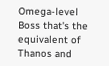Omega-level Boss that's the equivalent of Thanos and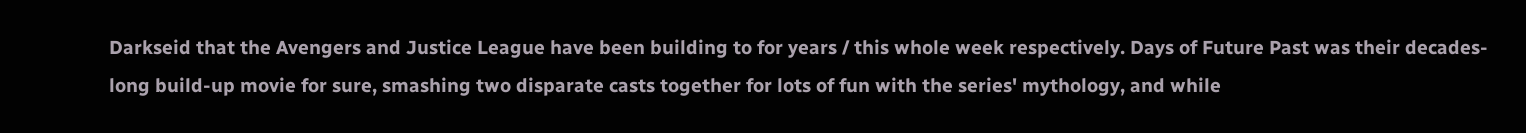Darkseid that the Avengers and Justice League have been building to for years / this whole week respectively. Days of Future Past was their decades-long build-up movie for sure, smashing two disparate casts together for lots of fun with the series' mythology, and while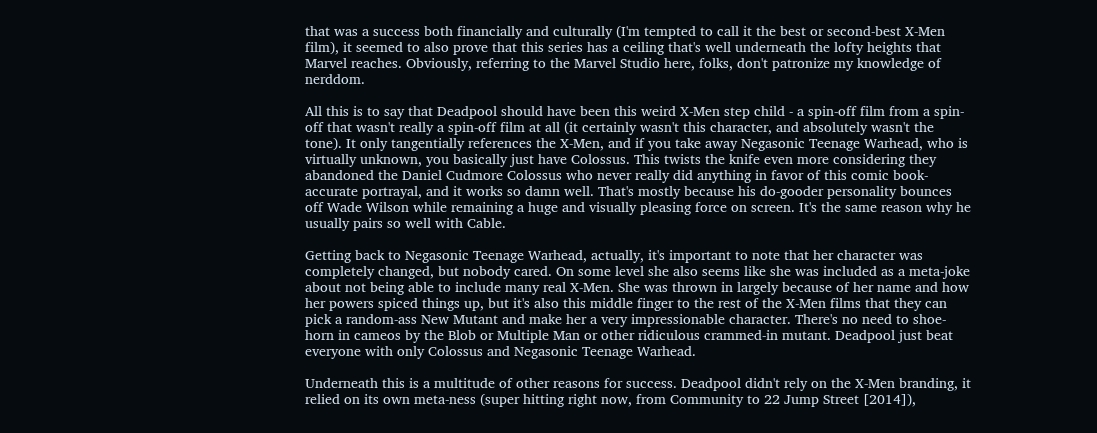that was a success both financially and culturally (I'm tempted to call it the best or second-best X-Men film), it seemed to also prove that this series has a ceiling that's well underneath the lofty heights that Marvel reaches. Obviously, referring to the Marvel Studio here, folks, don't patronize my knowledge of nerddom.

All this is to say that Deadpool should have been this weird X-Men step child - a spin-off film from a spin-off that wasn't really a spin-off film at all (it certainly wasn't this character, and absolutely wasn't the tone). It only tangentially references the X-Men, and if you take away Negasonic Teenage Warhead, who is virtually unknown, you basically just have Colossus. This twists the knife even more considering they abandoned the Daniel Cudmore Colossus who never really did anything in favor of this comic book-accurate portrayal, and it works so damn well. That's mostly because his do-gooder personality bounces off Wade Wilson while remaining a huge and visually pleasing force on screen. It's the same reason why he usually pairs so well with Cable.

Getting back to Negasonic Teenage Warhead, actually, it's important to note that her character was completely changed, but nobody cared. On some level she also seems like she was included as a meta-joke about not being able to include many real X-Men. She was thrown in largely because of her name and how her powers spiced things up, but it's also this middle finger to the rest of the X-Men films that they can pick a random-ass New Mutant and make her a very impressionable character. There's no need to shoe-horn in cameos by the Blob or Multiple Man or other ridiculous crammed-in mutant. Deadpool just beat everyone with only Colossus and Negasonic Teenage Warhead.

Underneath this is a multitude of other reasons for success. Deadpool didn't rely on the X-Men branding, it relied on its own meta-ness (super hitting right now, from Community to 22 Jump Street [2014]),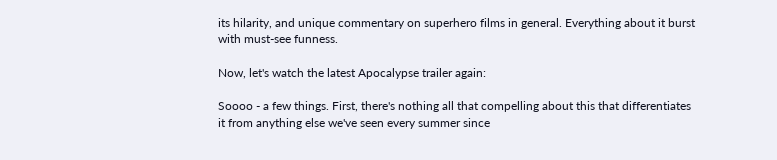its hilarity, and unique commentary on superhero films in general. Everything about it burst with must-see funness.

Now, let's watch the latest Apocalypse trailer again:

Soooo - a few things. First, there's nothing all that compelling about this that differentiates it from anything else we've seen every summer since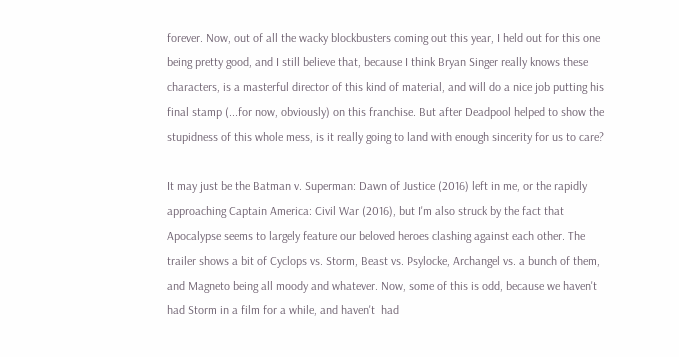forever. Now, out of all the wacky blockbusters coming out this year, I held out for this one being pretty good, and I still believe that, because I think Bryan Singer really knows these characters, is a masterful director of this kind of material, and will do a nice job putting his final stamp (...for now, obviously) on this franchise. But after Deadpool helped to show the stupidness of this whole mess, is it really going to land with enough sincerity for us to care?

It may just be the Batman v. Superman: Dawn of Justice (2016) left in me, or the rapidly approaching Captain America: Civil War (2016), but I'm also struck by the fact that Apocalypse seems to largely feature our beloved heroes clashing against each other. The trailer shows a bit of Cyclops vs. Storm, Beast vs. Psylocke, Archangel vs. a bunch of them, and Magneto being all moody and whatever. Now, some of this is odd, because we haven't had Storm in a film for a while, and haven't  had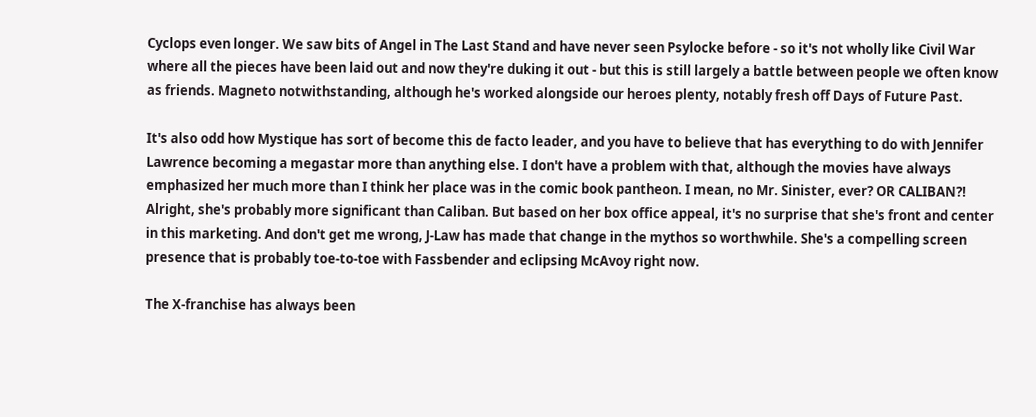Cyclops even longer. We saw bits of Angel in The Last Stand and have never seen Psylocke before - so it's not wholly like Civil War where all the pieces have been laid out and now they're duking it out - but this is still largely a battle between people we often know as friends. Magneto notwithstanding, although he's worked alongside our heroes plenty, notably fresh off Days of Future Past.

It's also odd how Mystique has sort of become this de facto leader, and you have to believe that has everything to do with Jennifer Lawrence becoming a megastar more than anything else. I don't have a problem with that, although the movies have always emphasized her much more than I think her place was in the comic book pantheon. I mean, no Mr. Sinister, ever? OR CALIBAN?! Alright, she's probably more significant than Caliban. But based on her box office appeal, it's no surprise that she's front and center in this marketing. And don't get me wrong, J-Law has made that change in the mythos so worthwhile. She's a compelling screen presence that is probably toe-to-toe with Fassbender and eclipsing McAvoy right now.

The X-franchise has always been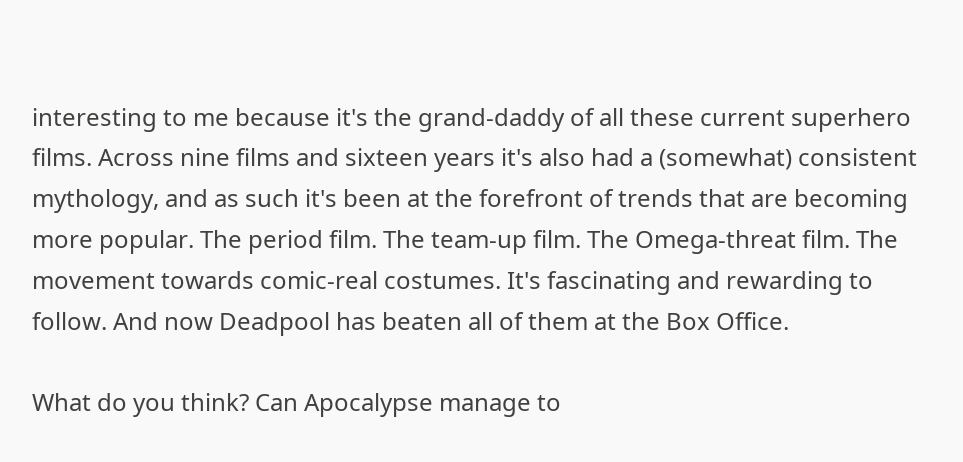interesting to me because it's the grand-daddy of all these current superhero films. Across nine films and sixteen years it's also had a (somewhat) consistent mythology, and as such it's been at the forefront of trends that are becoming more popular. The period film. The team-up film. The Omega-threat film. The movement towards comic-real costumes. It's fascinating and rewarding to follow. And now Deadpool has beaten all of them at the Box Office.

What do you think? Can Apocalypse manage to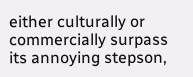either culturally or commercially surpass its annoying stepson,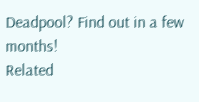Deadpool? Find out in a few months!
Related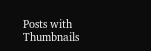Posts with Thumbnails